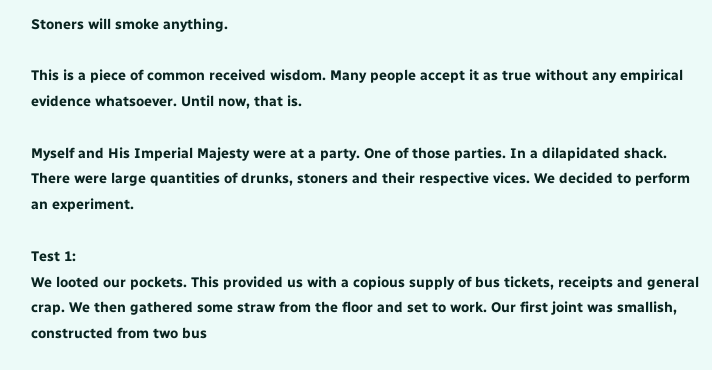Stoners will smoke anything.

This is a piece of common received wisdom. Many people accept it as true without any empirical evidence whatsoever. Until now, that is.

Myself and His Imperial Majesty were at a party. One of those parties. In a dilapidated shack. There were large quantities of drunks, stoners and their respective vices. We decided to perform an experiment.

Test 1:
We looted our pockets. This provided us with a copious supply of bus tickets, receipts and general crap. We then gathered some straw from the floor and set to work. Our first joint was smallish, constructed from two bus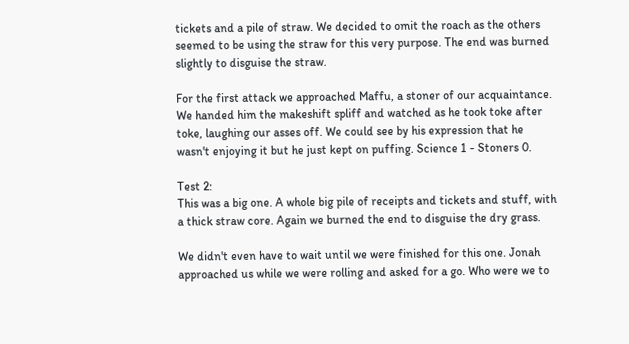tickets and a pile of straw. We decided to omit the roach as the others seemed to be using the straw for this very purpose. The end was burned slightly to disguise the straw.

For the first attack we approached Maffu, a stoner of our acquaintance. We handed him the makeshift spliff and watched as he took toke after toke, laughing our asses off. We could see by his expression that he wasn't enjoying it but he just kept on puffing. Science 1 - Stoners 0.

Test 2:
This was a big one. A whole big pile of receipts and tickets and stuff, with a thick straw core. Again we burned the end to disguise the dry grass.

We didn't even have to wait until we were finished for this one. Jonah approached us while we were rolling and asked for a go. Who were we to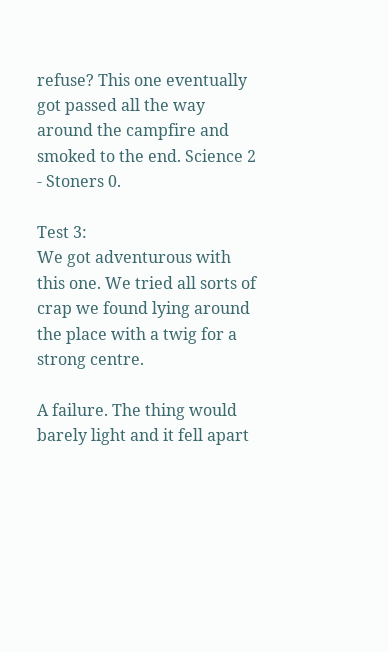refuse? This one eventually got passed all the way around the campfire and smoked to the end. Science 2 - Stoners 0.

Test 3:
We got adventurous with this one. We tried all sorts of crap we found lying around the place with a twig for a strong centre.

A failure. The thing would barely light and it fell apart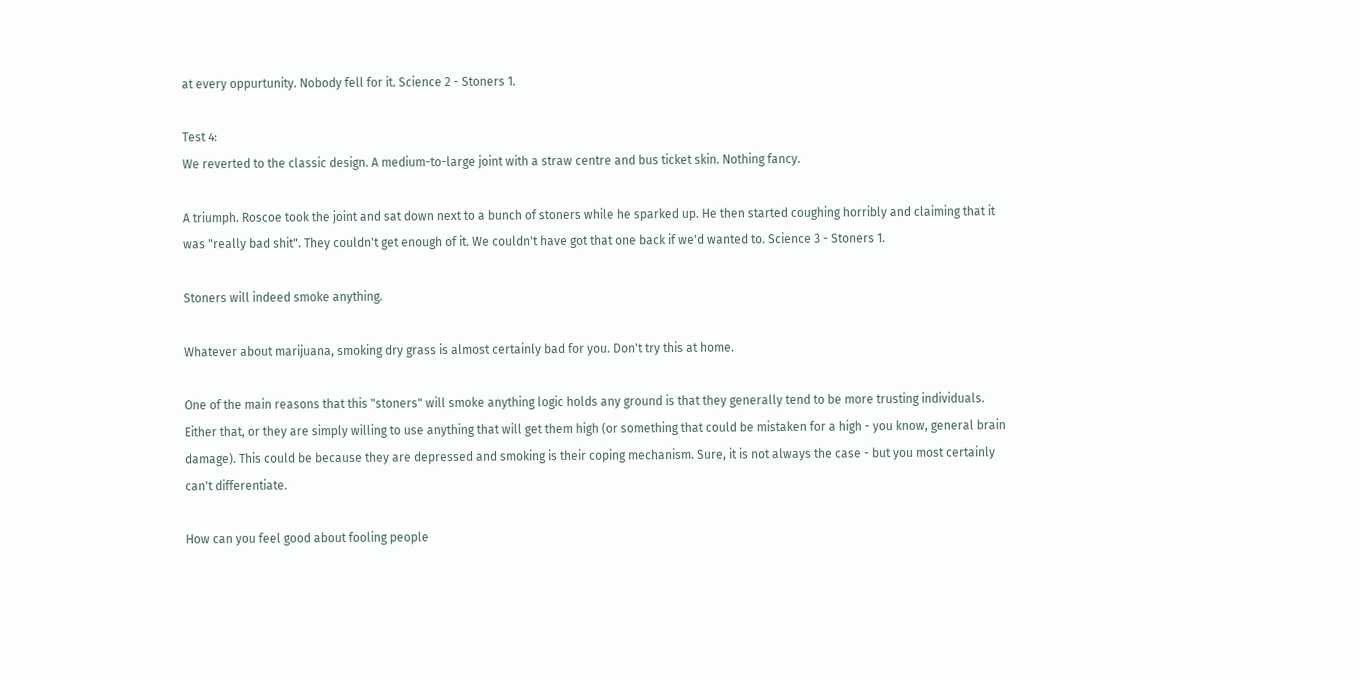at every oppurtunity. Nobody fell for it. Science 2 - Stoners 1.

Test 4:
We reverted to the classic design. A medium-to-large joint with a straw centre and bus ticket skin. Nothing fancy.

A triumph. Roscoe took the joint and sat down next to a bunch of stoners while he sparked up. He then started coughing horribly and claiming that it was "really bad shit". They couldn't get enough of it. We couldn't have got that one back if we'd wanted to. Science 3 - Stoners 1.

Stoners will indeed smoke anything.

Whatever about marijuana, smoking dry grass is almost certainly bad for you. Don't try this at home.

One of the main reasons that this "stoners" will smoke anything logic holds any ground is that they generally tend to be more trusting individuals. Either that, or they are simply willing to use anything that will get them high (or something that could be mistaken for a high - you know, general brain damage). This could be because they are depressed and smoking is their coping mechanism. Sure, it is not always the case - but you most certainly can't differentiate.

How can you feel good about fooling people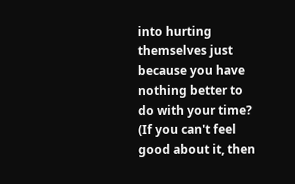into hurting themselves just because you have nothing better to do with your time? (If you can't feel good about it, then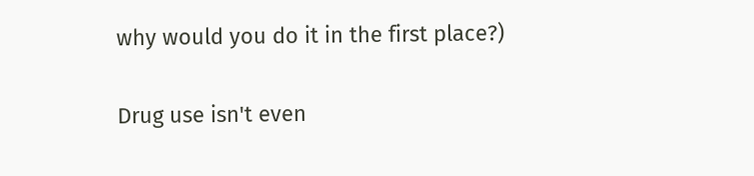why would you do it in the first place?)

Drug use isn't even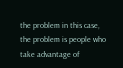the problem in this case, the problem is people who take advantage of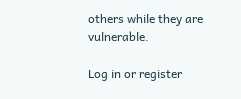others while they are vulnerable.

Log in or register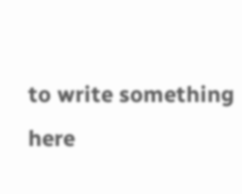to write something here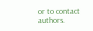or to contact authors.